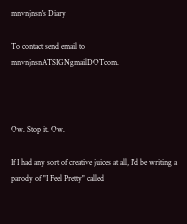mnvnjnsn's Diary

To contact send email to mnvnjnsnATSIGNgmailDOTcom.



Ow. Stop it. Ow.

If I had any sort of creative juices at all, I'd be writing a parody of "I Feel Pretty" called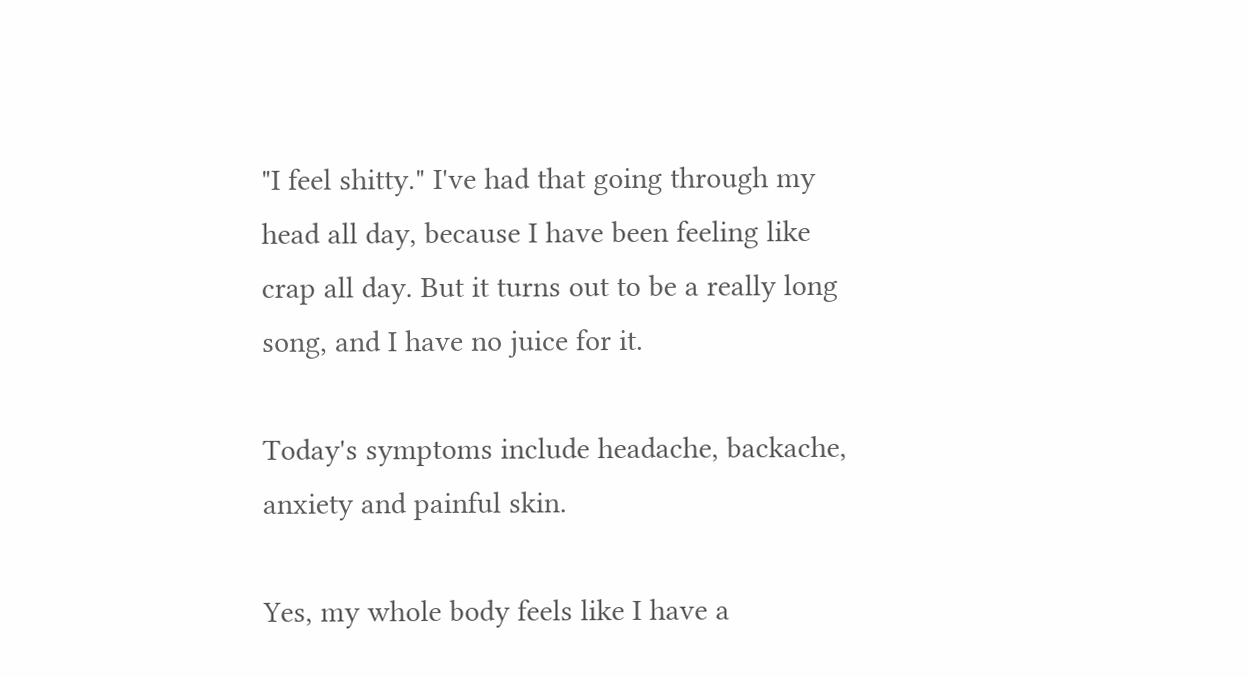"I feel shitty." I've had that going through my head all day, because I have been feeling like crap all day. But it turns out to be a really long song, and I have no juice for it.

Today's symptoms include headache, backache, anxiety and painful skin.

Yes, my whole body feels like I have a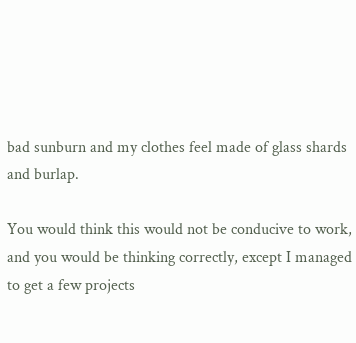bad sunburn and my clothes feel made of glass shards and burlap.

You would think this would not be conducive to work, and you would be thinking correctly, except I managed to get a few projects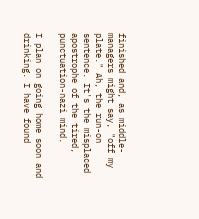finished and, as middle-managers might say, "off my plate." Ah, the run-on sentence. It's the misplaced apostrophe of the tired, punctuation-nazi mind.

I plan on going home soon and drinking. I have found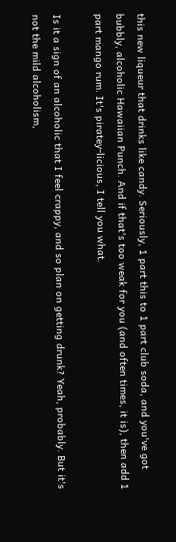this new liqueur that drinks like candy. Seriously, 1 part this to 1 part club soda, and you've got bubbly, alcoholic Hawaiian Punch. And if that's too weak for you (and often times, it is), then add 1 part mango rum. It's piratey-licious, I tell you what.

Is it a sign of an alcoholic that I feel crappy, and so plan on getting drunk? Yeah, probably. But it's not the mild alcoholism,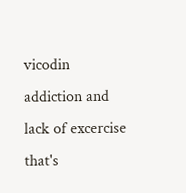vicodin addiction and lack of excercise that's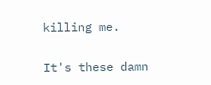killing me.

It's these damn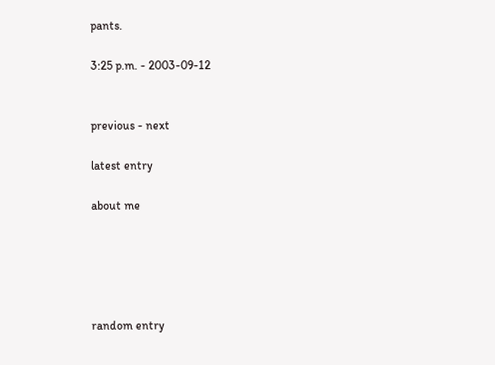pants.

3:25 p.m. - 2003-09-12


previous - next

latest entry

about me





random entry